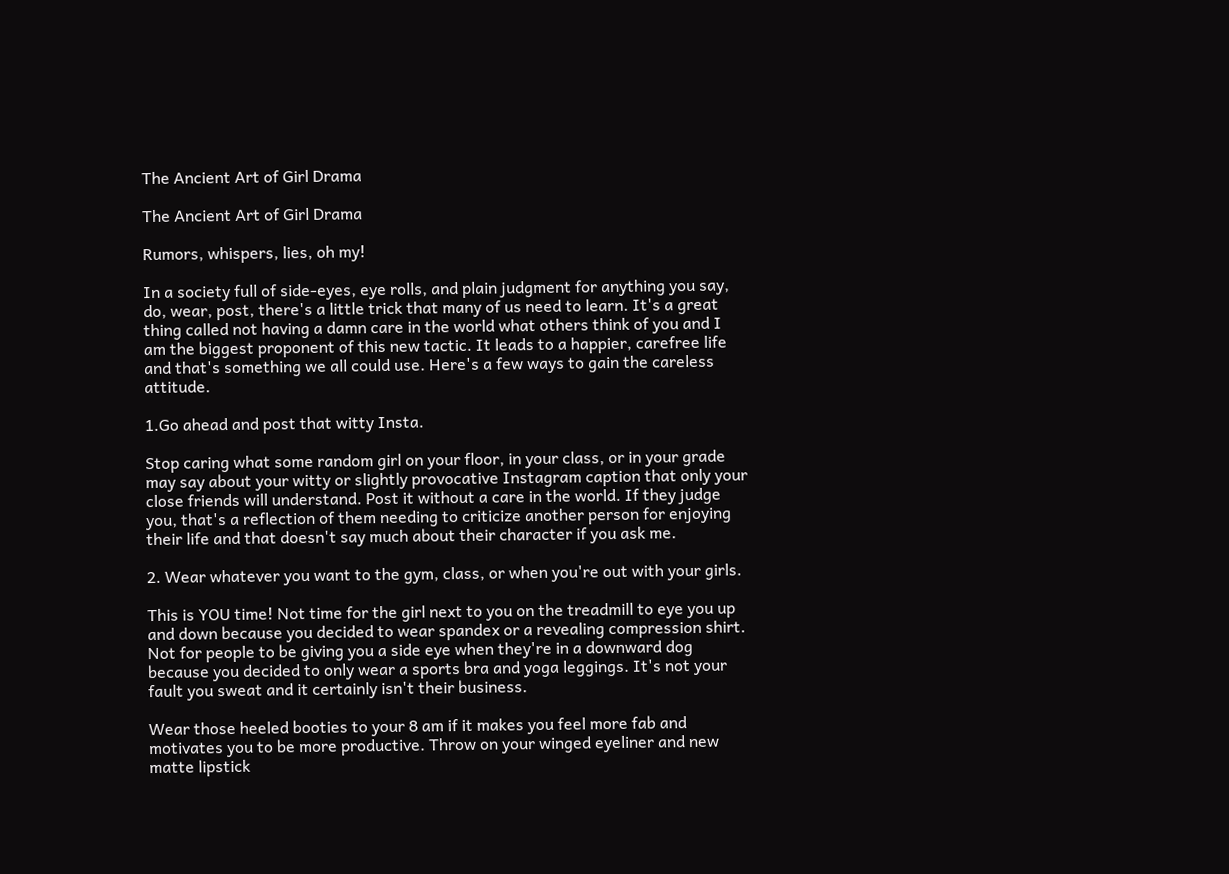The Ancient Art of Girl Drama

The Ancient Art of Girl Drama

Rumors, whispers, lies, oh my!

In a society full of side-eyes, eye rolls, and plain judgment for anything you say, do, wear, post, there's a little trick that many of us need to learn. It's a great thing called not having a damn care in the world what others think of you and I am the biggest proponent of this new tactic. It leads to a happier, carefree life and that's something we all could use. Here's a few ways to gain the careless attitude.

1.Go ahead and post that witty Insta.

Stop caring what some random girl on your floor, in your class, or in your grade may say about your witty or slightly provocative Instagram caption that only your close friends will understand. Post it without a care in the world. If they judge you, that's a reflection of them needing to criticize another person for enjoying their life and that doesn't say much about their character if you ask me.

2. Wear whatever you want to the gym, class, or when you're out with your girls.

This is YOU time! Not time for the girl next to you on the treadmill to eye you up and down because you decided to wear spandex or a revealing compression shirt. Not for people to be giving you a side eye when they're in a downward dog because you decided to only wear a sports bra and yoga leggings. It's not your fault you sweat and it certainly isn't their business.

Wear those heeled booties to your 8 am if it makes you feel more fab and motivates you to be more productive. Throw on your winged eyeliner and new matte lipstick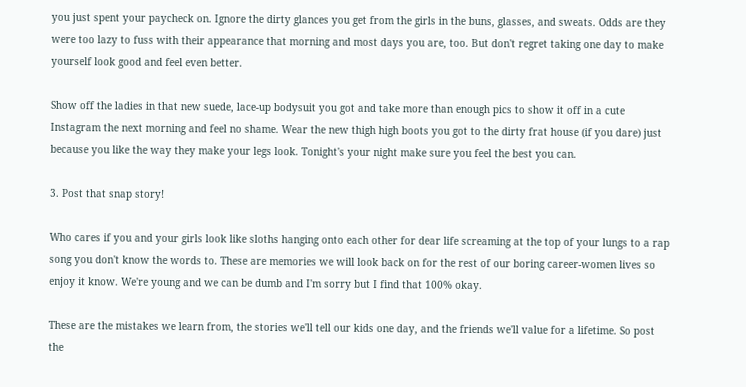you just spent your paycheck on. Ignore the dirty glances you get from the girls in the buns, glasses, and sweats. Odds are they were too lazy to fuss with their appearance that morning and most days you are, too. But don't regret taking one day to make yourself look good and feel even better.

Show off the ladies in that new suede, lace-up bodysuit you got and take more than enough pics to show it off in a cute Instagram the next morning and feel no shame. Wear the new thigh high boots you got to the dirty frat house (if you dare) just because you like the way they make your legs look. Tonight's your night make sure you feel the best you can.

3. Post that snap story!

Who cares if you and your girls look like sloths hanging onto each other for dear life screaming at the top of your lungs to a rap song you don't know the words to. These are memories we will look back on for the rest of our boring career-women lives so enjoy it know. We're young and we can be dumb and I'm sorry but I find that 100% okay.

These are the mistakes we learn from, the stories we'll tell our kids one day, and the friends we'll value for a lifetime. So post the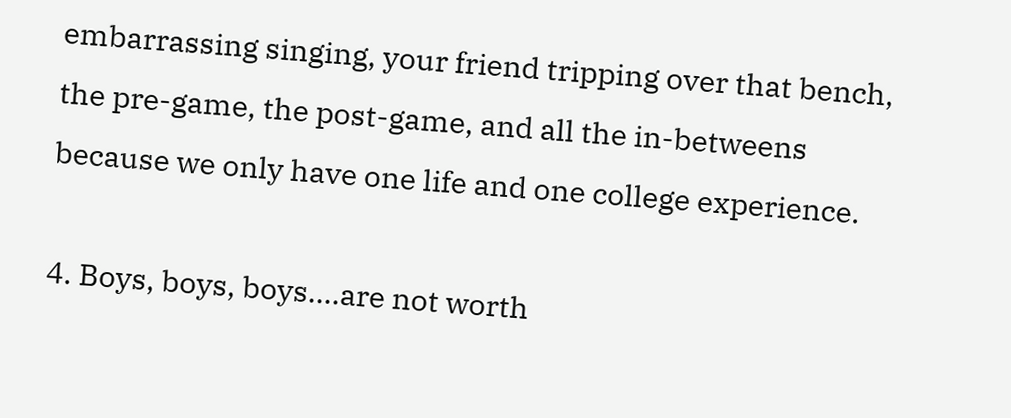embarrassing singing, your friend tripping over that bench, the pre-game, the post-game, and all the in-betweens because we only have one life and one college experience.

4. Boys, boys, boys....are not worth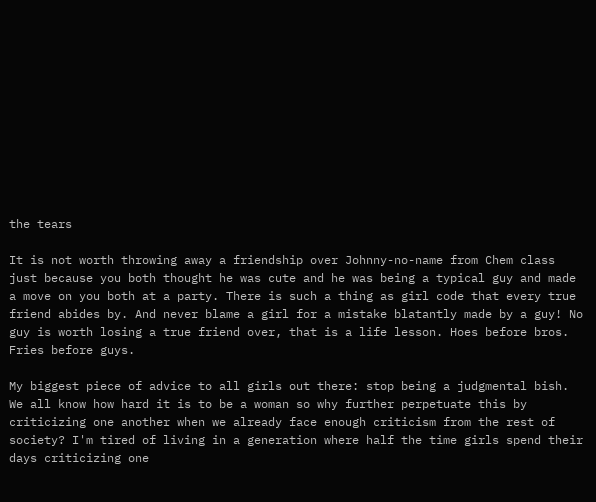the tears

It is not worth throwing away a friendship over Johnny-no-name from Chem class just because you both thought he was cute and he was being a typical guy and made a move on you both at a party. There is such a thing as girl code that every true friend abides by. And never blame a girl for a mistake blatantly made by a guy! No guy is worth losing a true friend over, that is a life lesson. Hoes before bros. Fries before guys.

My biggest piece of advice to all girls out there: stop being a judgmental bish. We all know how hard it is to be a woman so why further perpetuate this by criticizing one another when we already face enough criticism from the rest of society? I'm tired of living in a generation where half the time girls spend their days criticizing one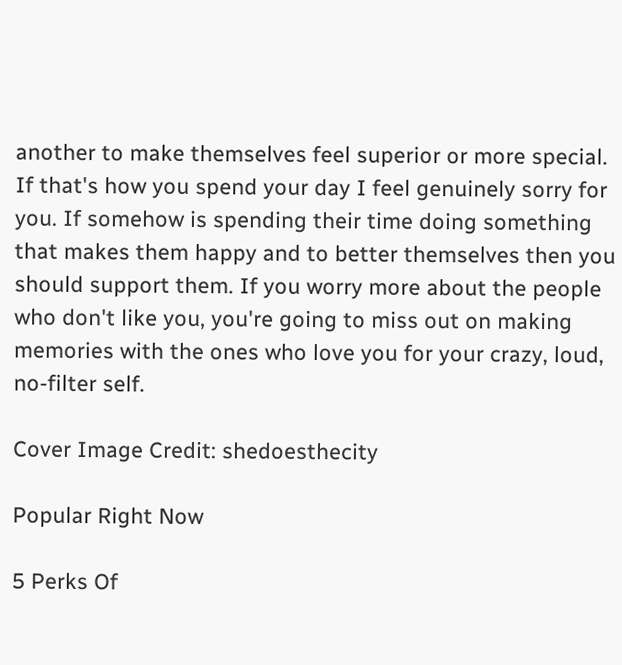another to make themselves feel superior or more special. If that's how you spend your day I feel genuinely sorry for you. If somehow is spending their time doing something that makes them happy and to better themselves then you should support them. If you worry more about the people who don't like you, you're going to miss out on making memories with the ones who love you for your crazy, loud, no-filter self.

Cover Image Credit: shedoesthecity

Popular Right Now

5 Perks Of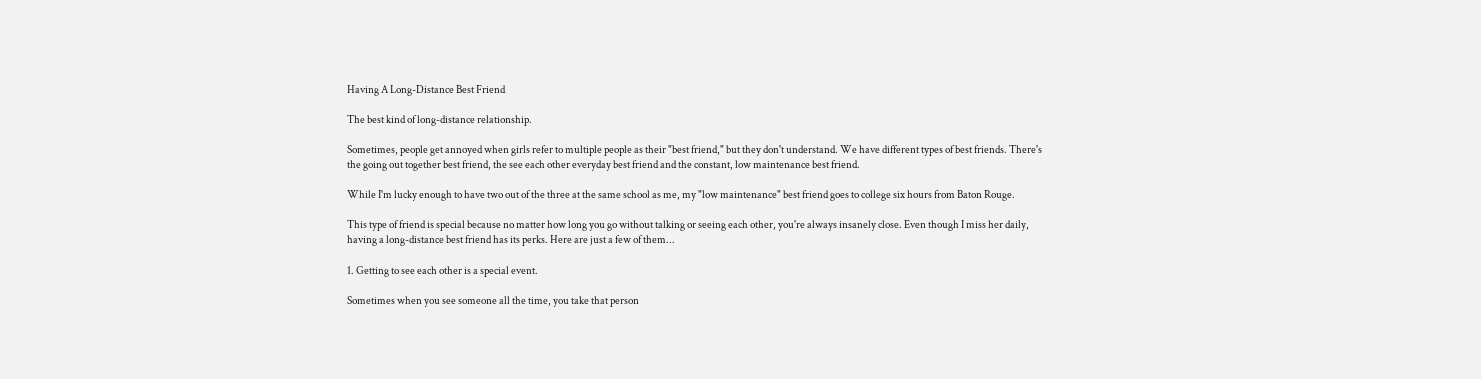Having A Long-Distance Best Friend

The best kind of long-distance relationship.

Sometimes, people get annoyed when girls refer to multiple people as their "best friend," but they don't understand. We have different types of best friends. There's the going out together best friend, the see each other everyday best friend and the constant, low maintenance best friend.

While I'm lucky enough to have two out of the three at the same school as me, my "low maintenance" best friend goes to college six hours from Baton Rouge.

This type of friend is special because no matter how long you go without talking or seeing each other, you're always insanely close. Even though I miss her daily, having a long-distance best friend has its perks. Here are just a few of them...

1. Getting to see each other is a special event.

Sometimes when you see someone all the time, you take that person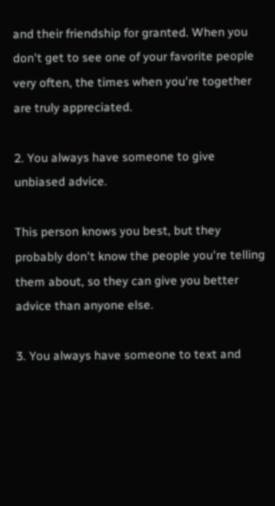and their friendship for granted. When you don't get to see one of your favorite people very often, the times when you're together are truly appreciated.

2. You always have someone to give unbiased advice.

This person knows you best, but they probably don't know the people you're telling them about, so they can give you better advice than anyone else.

3. You always have someone to text and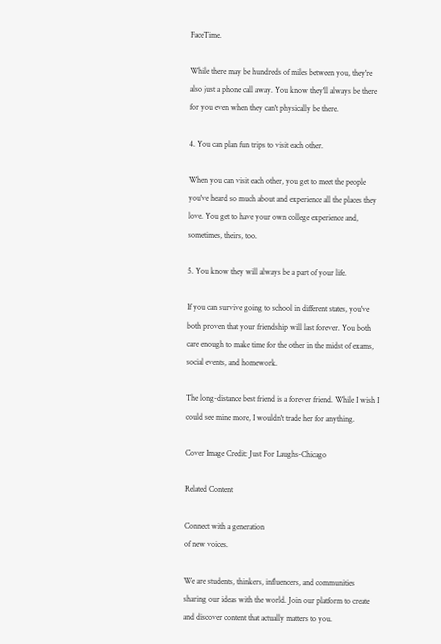FaceTime.

While there may be hundreds of miles between you, they're also just a phone call away. You know they'll always be there for you even when they can't physically be there.

4. You can plan fun trips to visit each other.

When you can visit each other, you get to meet the people you've heard so much about and experience all the places they love. You get to have your own college experience and, sometimes, theirs, too.

5. You know they will always be a part of your life.

If you can survive going to school in different states, you've both proven that your friendship will last forever. You both care enough to make time for the other in the midst of exams, social events, and homework.

The long-distance best friend is a forever friend. While I wish I could see mine more, I wouldn't trade her for anything.

Cover Image Credit: Just For Laughs-Chicago

Related Content

Connect with a generation
of new voices.

We are students, thinkers, influencers, and communities sharing our ideas with the world. Join our platform to create and discover content that actually matters to you.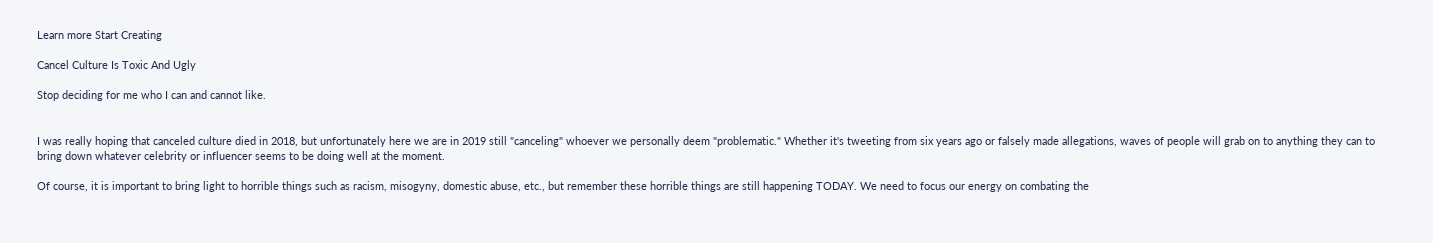Learn more Start Creating

Cancel Culture Is Toxic And Ugly

Stop deciding for me who I can and cannot like.


I was really hoping that canceled culture died in 2018, but unfortunately here we are in 2019 still "canceling" whoever we personally deem "problematic." Whether it's tweeting from six years ago or falsely made allegations, waves of people will grab on to anything they can to bring down whatever celebrity or influencer seems to be doing well at the moment.

Of course, it is important to bring light to horrible things such as racism, misogyny, domestic abuse, etc., but remember these horrible things are still happening TODAY. We need to focus our energy on combating the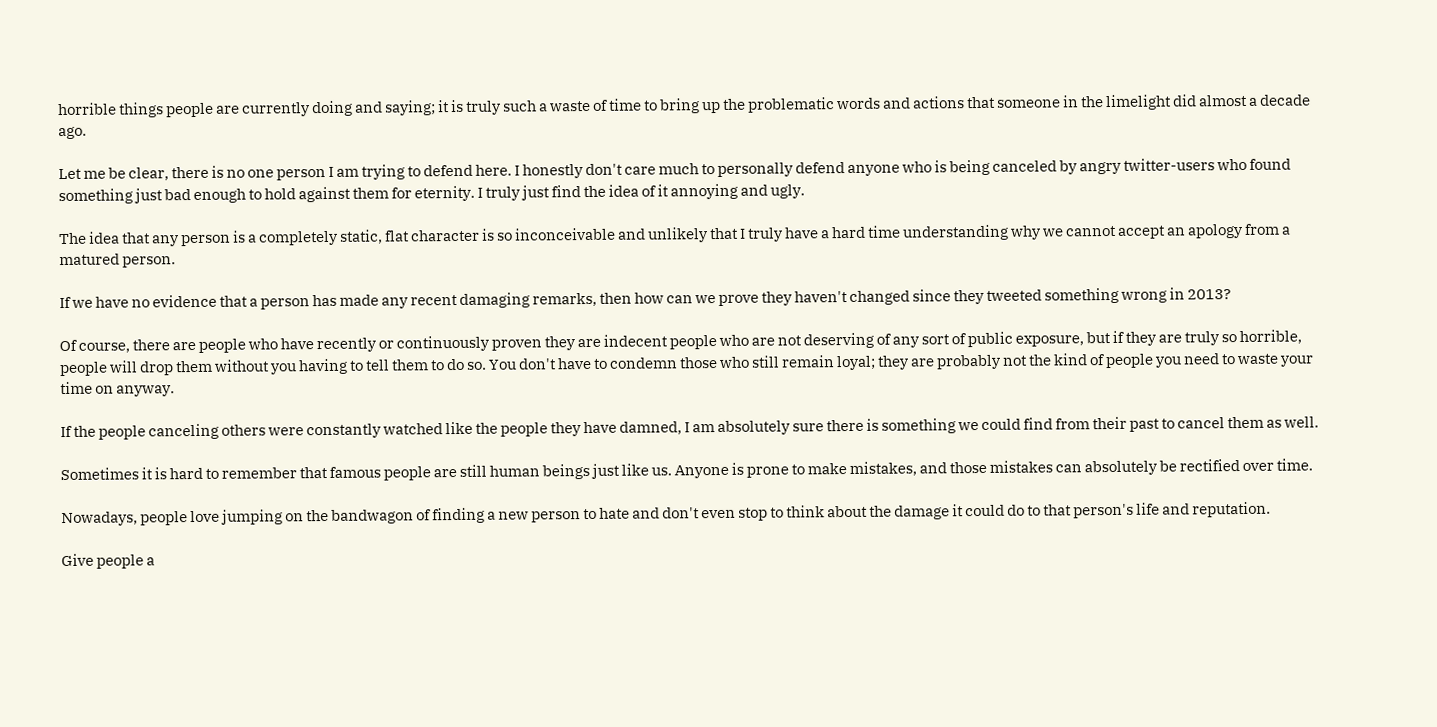horrible things people are currently doing and saying; it is truly such a waste of time to bring up the problematic words and actions that someone in the limelight did almost a decade ago.

Let me be clear, there is no one person I am trying to defend here. I honestly don't care much to personally defend anyone who is being canceled by angry twitter-users who found something just bad enough to hold against them for eternity. I truly just find the idea of it annoying and ugly.

The idea that any person is a completely static, flat character is so inconceivable and unlikely that I truly have a hard time understanding why we cannot accept an apology from a matured person.

If we have no evidence that a person has made any recent damaging remarks, then how can we prove they haven't changed since they tweeted something wrong in 2013?

Of course, there are people who have recently or continuously proven they are indecent people who are not deserving of any sort of public exposure, but if they are truly so horrible, people will drop them without you having to tell them to do so. You don't have to condemn those who still remain loyal; they are probably not the kind of people you need to waste your time on anyway.

If the people canceling others were constantly watched like the people they have damned, I am absolutely sure there is something we could find from their past to cancel them as well.

Sometimes it is hard to remember that famous people are still human beings just like us. Anyone is prone to make mistakes, and those mistakes can absolutely be rectified over time.

Nowadays, people love jumping on the bandwagon of finding a new person to hate and don't even stop to think about the damage it could do to that person's life and reputation.

Give people a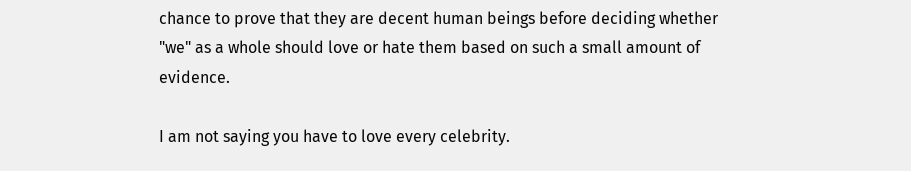chance to prove that they are decent human beings before deciding whether "we" as a whole should love or hate them based on such a small amount of evidence.

I am not saying you have to love every celebrity.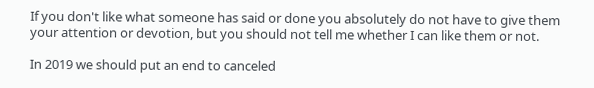If you don't like what someone has said or done you absolutely do not have to give them your attention or devotion, but you should not tell me whether I can like them or not.

In 2019 we should put an end to canceled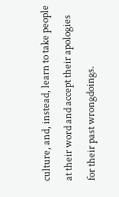culture, and, instead, learn to take people at their word and accept their apologies for their past wrongdoings.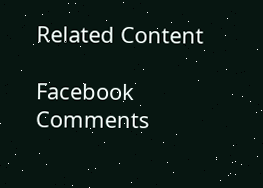Related Content

Facebook Comments